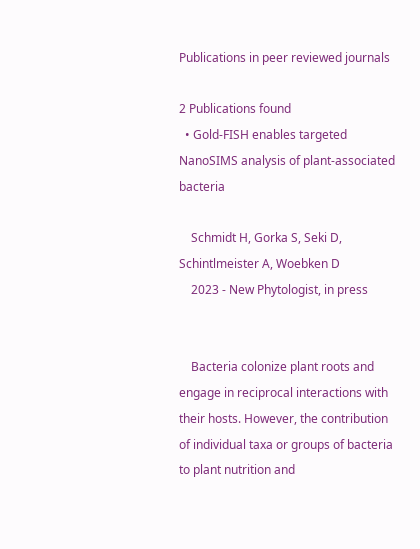Publications in peer reviewed journals

2 Publications found
  • Gold-FISH enables targeted NanoSIMS analysis of plant-associated bacteria

    Schmidt H, Gorka S, Seki D, Schintlmeister A, Woebken D
    2023 - New Phytologist, in press


    Bacteria colonize plant roots and engage in reciprocal interactions with their hosts. However, the contribution of individual taxa or groups of bacteria to plant nutrition and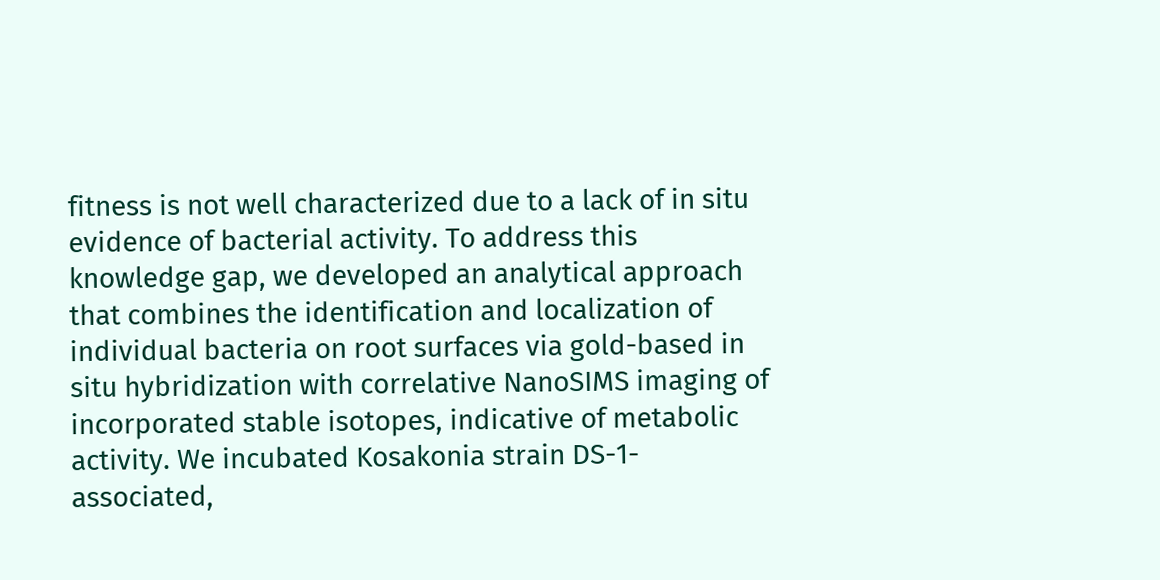fitness is not well characterized due to a lack of in situ evidence of bacterial activity. To address this knowledge gap, we developed an analytical approach that combines the identification and localization of individual bacteria on root surfaces via gold-based in situ hybridization with correlative NanoSIMS imaging of incorporated stable isotopes, indicative of metabolic activity. We incubated Kosakonia strain DS-1-associated,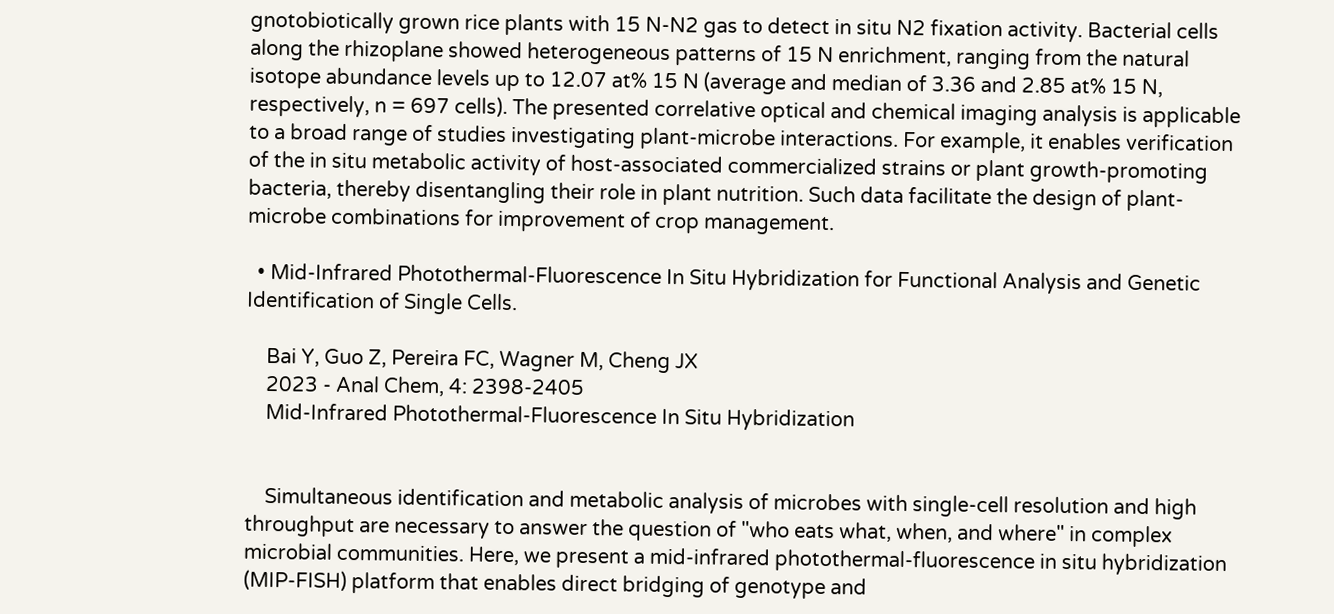gnotobiotically grown rice plants with 15 N-N2 gas to detect in situ N2 fixation activity. Bacterial cells along the rhizoplane showed heterogeneous patterns of 15 N enrichment, ranging from the natural isotope abundance levels up to 12.07 at% 15 N (average and median of 3.36 and 2.85 at% 15 N, respectively, n = 697 cells). The presented correlative optical and chemical imaging analysis is applicable to a broad range of studies investigating plant-microbe interactions. For example, it enables verification of the in situ metabolic activity of host-associated commercialized strains or plant growth-promoting bacteria, thereby disentangling their role in plant nutrition. Such data facilitate the design of plant-microbe combinations for improvement of crop management.

  • Mid-Infrared Photothermal-Fluorescence In Situ Hybridization for Functional Analysis and Genetic Identification of Single Cells.

    Bai Y, Guo Z, Pereira FC, Wagner M, Cheng JX
    2023 - Anal Chem, 4: 2398-2405
    Mid-Infrared Photothermal-Fluorescence In Situ Hybridization


    Simultaneous identification and metabolic analysis of microbes with single-cell resolution and high throughput are necessary to answer the question of "who eats what, when, and where" in complex microbial communities. Here, we present a mid-infrared photothermal-fluorescence in situ hybridization (MIP-FISH) platform that enables direct bridging of genotype and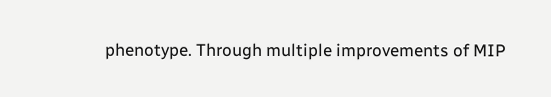phenotype. Through multiple improvements of MIP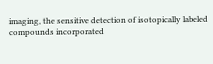imaging, the sensitive detection of isotopically labeled compounds incorporated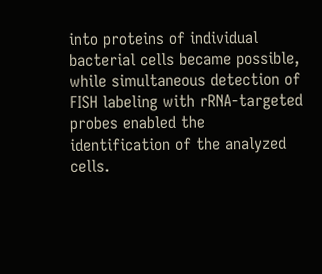into proteins of individual bacterial cells became possible, while simultaneous detection of FISH labeling with rRNA-targeted probes enabled the identification of the analyzed cells.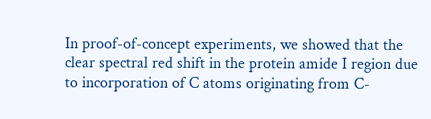In proof-of-concept experiments, we showed that the clear spectral red shift in the protein amide I region due to incorporation of C atoms originating from C-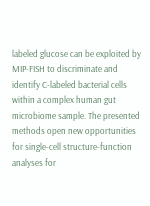labeled glucose can be exploited by MIP-FISH to discriminate and identify C-labeled bacterial cells within a complex human gut microbiome sample. The presented methods open new opportunities for single-cell structure-function analyses for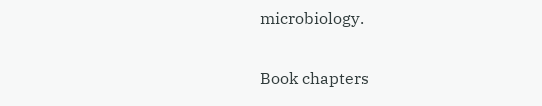microbiology.

Book chapters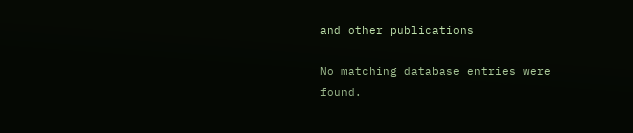and other publications

No matching database entries were found.